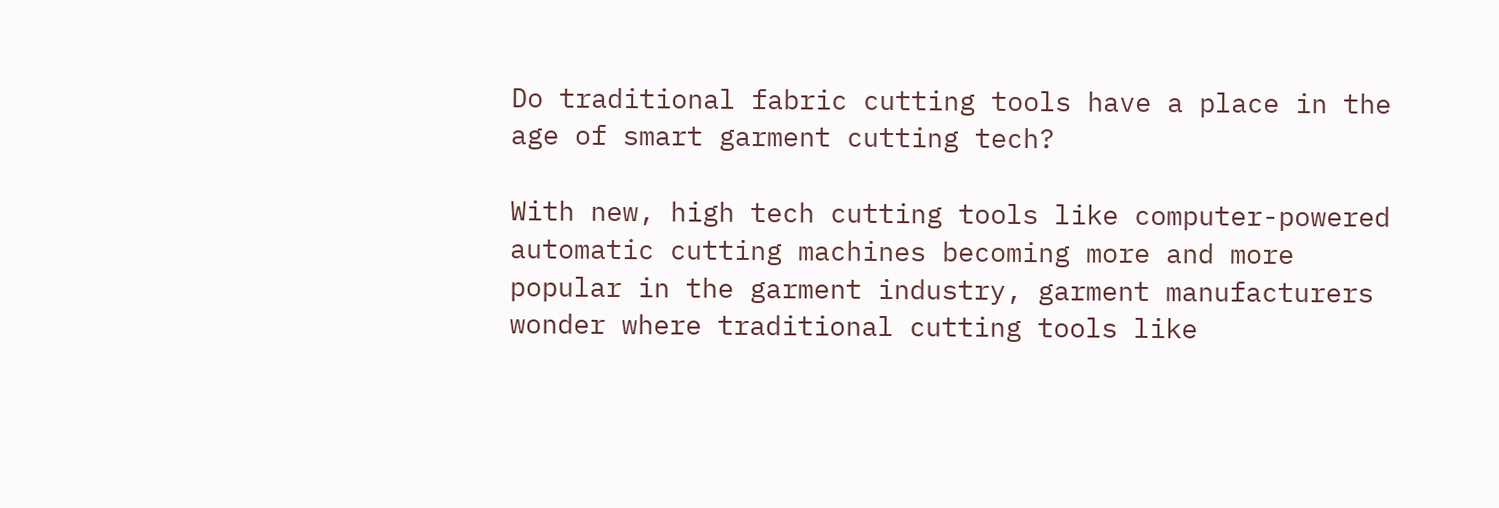Do traditional fabric cutting tools have a place in the age of smart garment cutting tech?

With new, high tech cutting tools like computer-powered automatic cutting machines becoming more and more popular in the garment industry, garment manufacturers wonder where traditional cutting tools like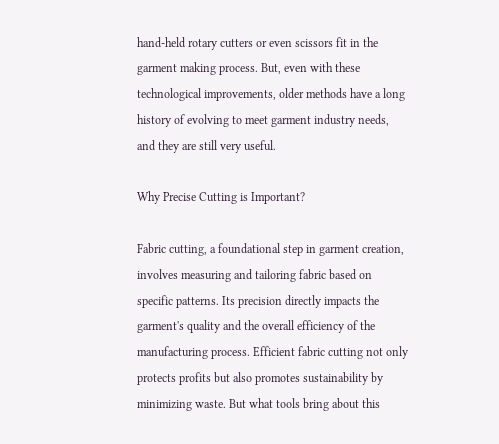hand-held rotary cutters or even scissors fit in the garment making process. But, even with these technological improvements, older methods have a long history of evolving to meet garment industry needs, and they are still very useful.

Why Precise Cutting is Important?

Fabric cutting, a foundational step in garment creation, involves measuring and tailoring fabric based on specific patterns. Its precision directly impacts the garment's quality and the overall efficiency of the manufacturing process. Efficient fabric cutting not only protects profits but also promotes sustainability by minimizing waste. But what tools bring about this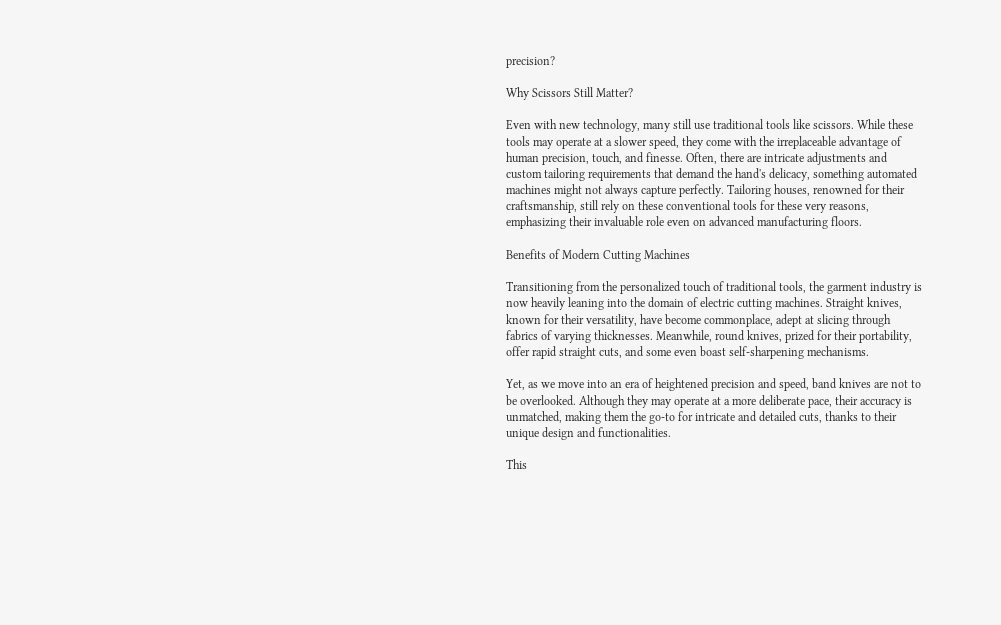precision?

Why Scissors Still Matter?

Even with new technology, many still use traditional tools like scissors. While these tools may operate at a slower speed, they come with the irreplaceable advantage of human precision, touch, and finesse. Often, there are intricate adjustments and custom tailoring requirements that demand the hand's delicacy, something automated machines might not always capture perfectly. Tailoring houses, renowned for their craftsmanship, still rely on these conventional tools for these very reasons, emphasizing their invaluable role even on advanced manufacturing floors.

Benefits of Modern Cutting Machines

Transitioning from the personalized touch of traditional tools, the garment industry is now heavily leaning into the domain of electric cutting machines. Straight knives, known for their versatility, have become commonplace, adept at slicing through fabrics of varying thicknesses. Meanwhile, round knives, prized for their portability, offer rapid straight cuts, and some even boast self-sharpening mechanisms.

Yet, as we move into an era of heightened precision and speed, band knives are not to be overlooked. Although they may operate at a more deliberate pace, their accuracy is unmatched, making them the go-to for intricate and detailed cuts, thanks to their unique design and functionalities.

This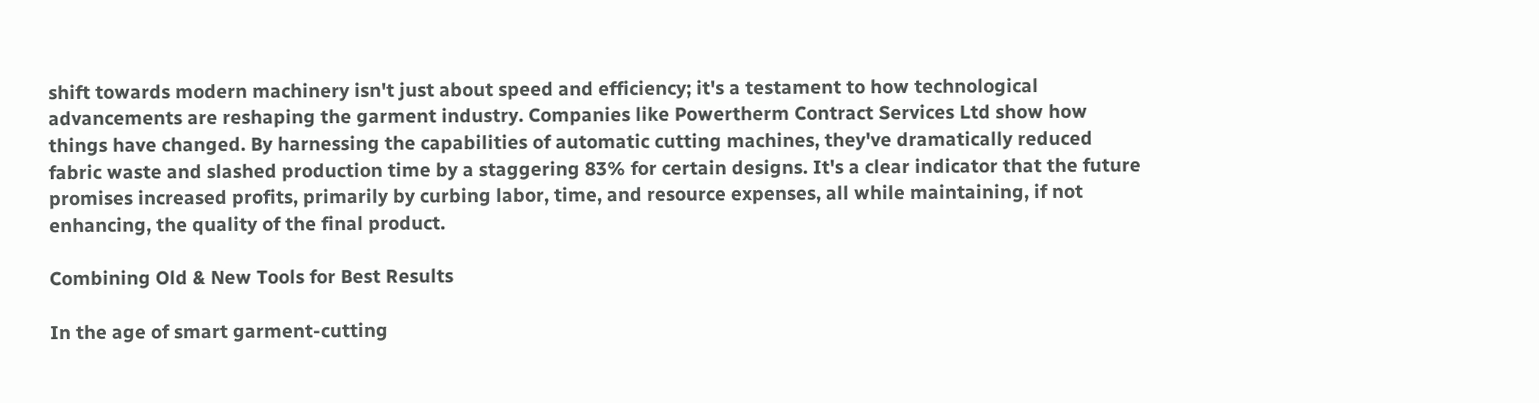shift towards modern machinery isn't just about speed and efficiency; it's a testament to how technological advancements are reshaping the garment industry. Companies like Powertherm Contract Services Ltd show how things have changed. By harnessing the capabilities of automatic cutting machines, they've dramatically reduced fabric waste and slashed production time by a staggering 83% for certain designs. It's a clear indicator that the future promises increased profits, primarily by curbing labor, time, and resource expenses, all while maintaining, if not enhancing, the quality of the final product.

Combining Old & New Tools for Best Results

In the age of smart garment-cutting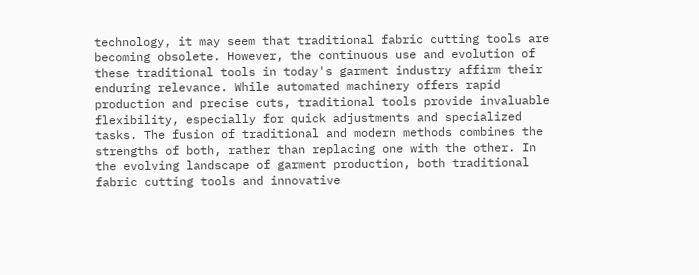technology, it may seem that traditional fabric cutting tools are becoming obsolete. However, the continuous use and evolution of these traditional tools in today's garment industry affirm their enduring relevance. While automated machinery offers rapid production and precise cuts, traditional tools provide invaluable flexibility, especially for quick adjustments and specialized tasks. The fusion of traditional and modern methods combines the strengths of both, rather than replacing one with the other. In the evolving landscape of garment production, both traditional fabric cutting tools and innovative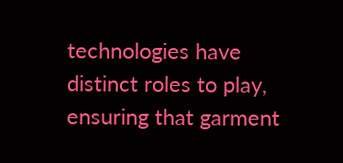technologies have distinct roles to play, ensuring that garment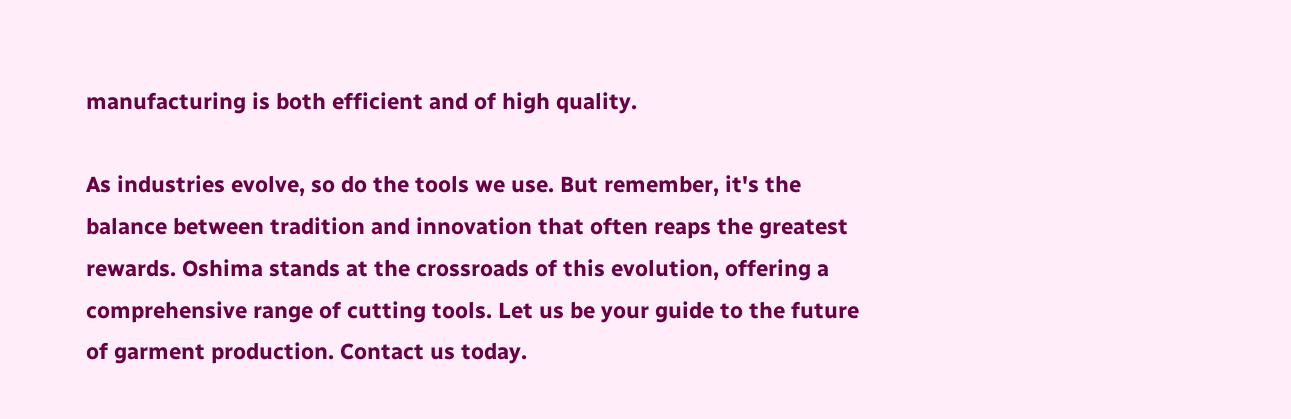manufacturing is both efficient and of high quality.

As industries evolve, so do the tools we use. But remember, it's the balance between tradition and innovation that often reaps the greatest rewards. Oshima stands at the crossroads of this evolution, offering a comprehensive range of cutting tools. Let us be your guide to the future of garment production. Contact us today.